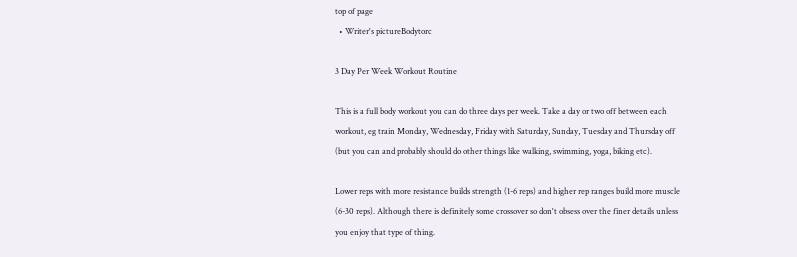top of page
  • Writer's pictureBodytorc

3 Day Per Week Workout Routine

This is a full body workout you can do three days per week. Take a day or two off between each workout, eg train Monday, Wednesday, Friday with Saturday, Sunday, Tuesday and Thursday off (but you can and probably should do other things like walking, swimming, yoga, biking etc).

Lower reps with more resistance builds strength (1-6 reps) and higher rep ranges build more muscle (6-30 reps). Although there is definitely some crossover so don't obsess over the finer details unless you enjoy that type of thing.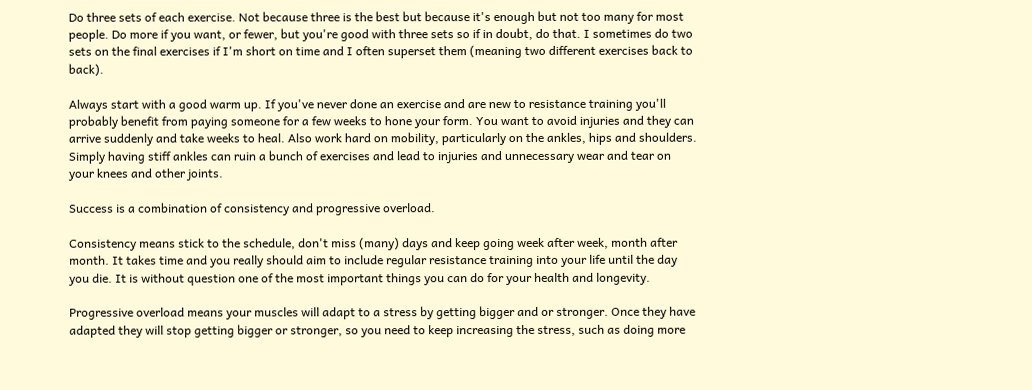Do three sets of each exercise. Not because three is the best but because it's enough but not too many for most people. Do more if you want, or fewer, but you're good with three sets so if in doubt, do that. I sometimes do two sets on the final exercises if I'm short on time and I often superset them (meaning two different exercises back to back).

Always start with a good warm up. If you've never done an exercise and are new to resistance training you'll probably benefit from paying someone for a few weeks to hone your form. You want to avoid injuries and they can arrive suddenly and take weeks to heal. Also work hard on mobility, particularly on the ankles, hips and shoulders. Simply having stiff ankles can ruin a bunch of exercises and lead to injuries and unnecessary wear and tear on your knees and other joints.

Success is a combination of consistency and progressive overload.

Consistency means stick to the schedule, don't miss (many) days and keep going week after week, month after month. It takes time and you really should aim to include regular resistance training into your life until the day you die. It is without question one of the most important things you can do for your health and longevity.

Progressive overload means your muscles will adapt to a stress by getting bigger and or stronger. Once they have adapted they will stop getting bigger or stronger, so you need to keep increasing the stress, such as doing more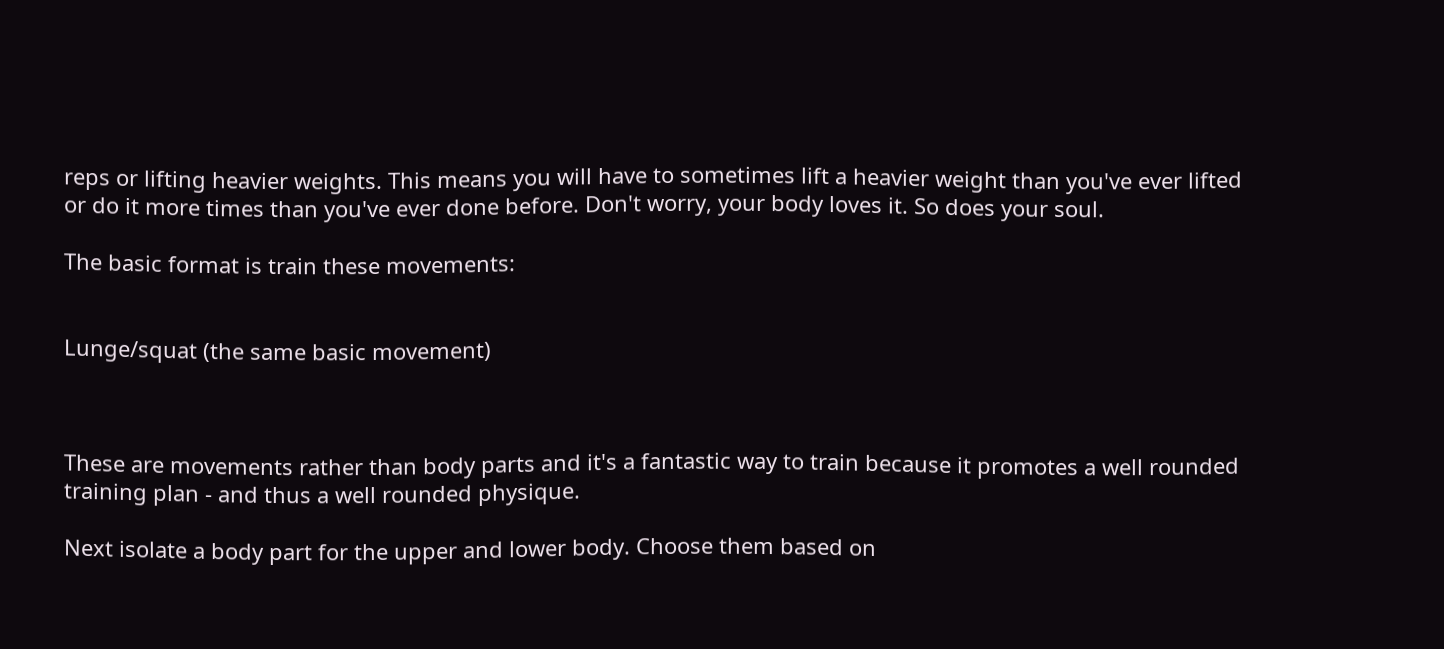reps or lifting heavier weights. This means you will have to sometimes lift a heavier weight than you've ever lifted or do it more times than you've ever done before. Don't worry, your body loves it. So does your soul.

The basic format is train these movements:


Lunge/squat (the same basic movement)



These are movements rather than body parts and it's a fantastic way to train because it promotes a well rounded training plan - and thus a well rounded physique.

Next isolate a body part for the upper and lower body. Choose them based on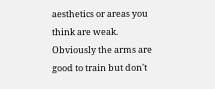aesthetics or areas you think are weak. Obviously the arms are good to train but don't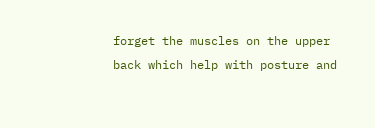forget the muscles on the upper back which help with posture and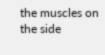the muscles on the side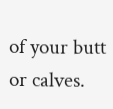of your butt or calves.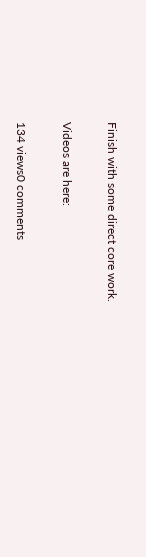Finish with some direct core work.

Videos are here:

134 views0 comments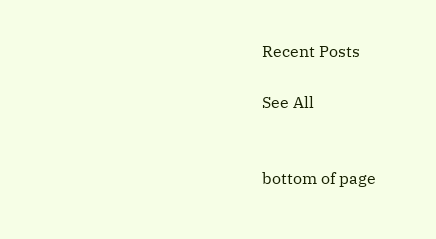Recent Posts

See All


bottom of page